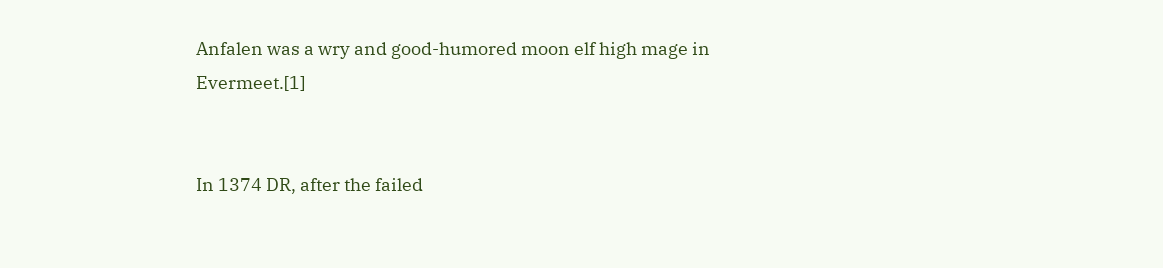Anfalen was a wry and good-humored moon elf high mage in Evermeet.[1]


In 1374 DR, after the failed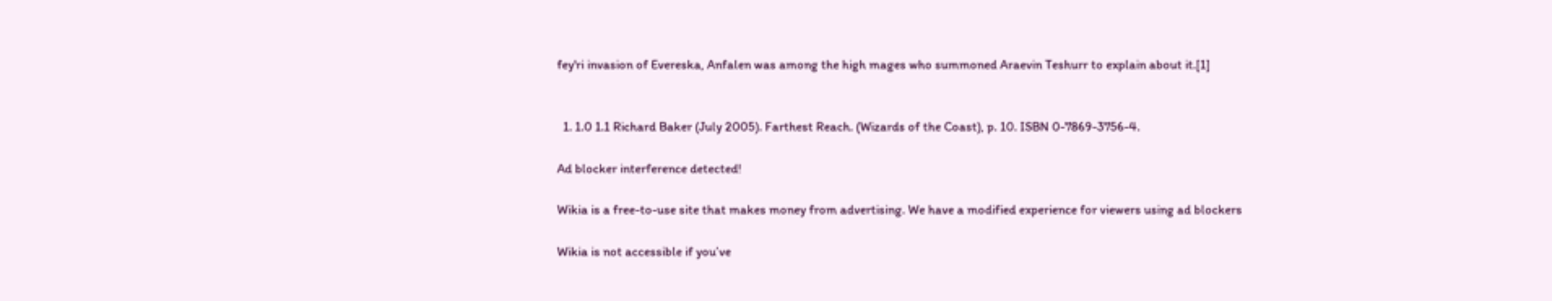fey'ri invasion of Evereska, Anfalen was among the high mages who summoned Araevin Teshurr to explain about it.[1]


  1. 1.0 1.1 Richard Baker (July 2005). Farthest Reach. (Wizards of the Coast), p. 10. ISBN 0-7869-3756-4.

Ad blocker interference detected!

Wikia is a free-to-use site that makes money from advertising. We have a modified experience for viewers using ad blockers

Wikia is not accessible if you’ve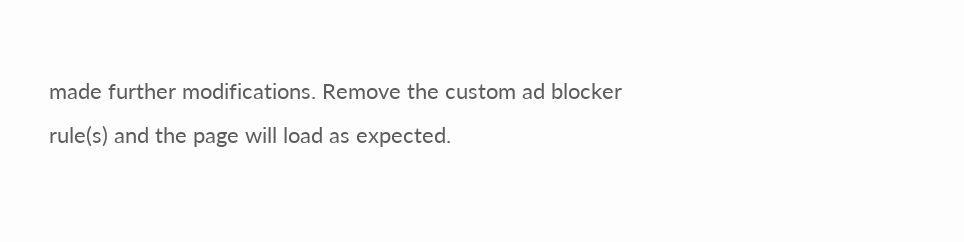made further modifications. Remove the custom ad blocker rule(s) and the page will load as expected.